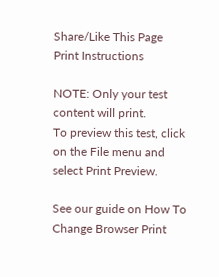Share/Like This Page
Print Instructions

NOTE: Only your test content will print.
To preview this test, click on the File menu and select Print Preview.

See our guide on How To Change Browser Print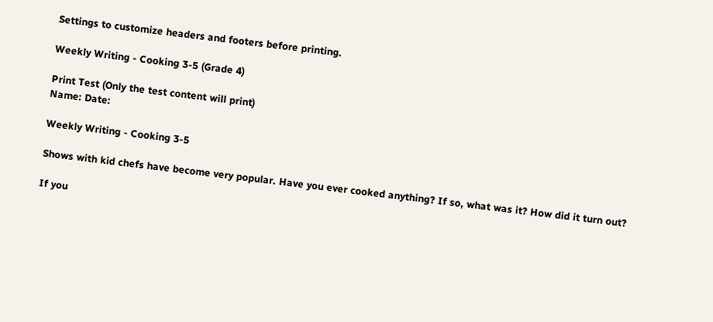Settings to customize headers and footers before printing.

Weekly Writing - Cooking 3-5 (Grade 4)

Print Test (Only the test content will print)
Name: Date:

Weekly Writing - Cooking 3-5

Shows with kid chefs have become very popular. Have you ever cooked anything? If so, what was it? How did it turn out?

If you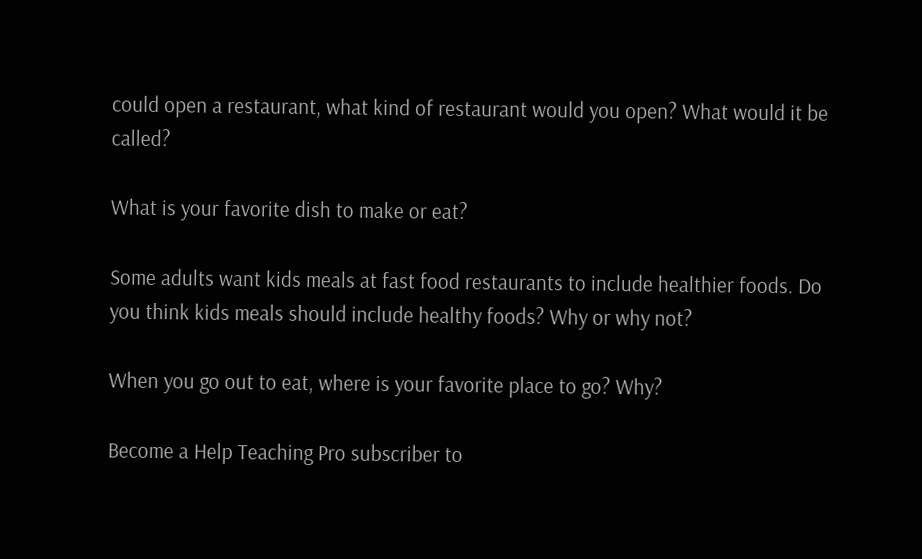could open a restaurant, what kind of restaurant would you open? What would it be called?

What is your favorite dish to make or eat?

Some adults want kids meals at fast food restaurants to include healthier foods. Do you think kids meals should include healthy foods? Why or why not?

When you go out to eat, where is your favorite place to go? Why?

Become a Help Teaching Pro subscriber to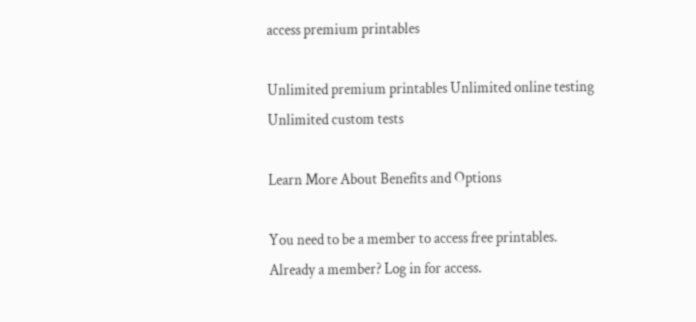access premium printables

Unlimited premium printables Unlimited online testing Unlimited custom tests

Learn More About Benefits and Options

You need to be a member to access free printables.
Already a member? Log in for access.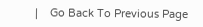|    Go Back To Previous Page